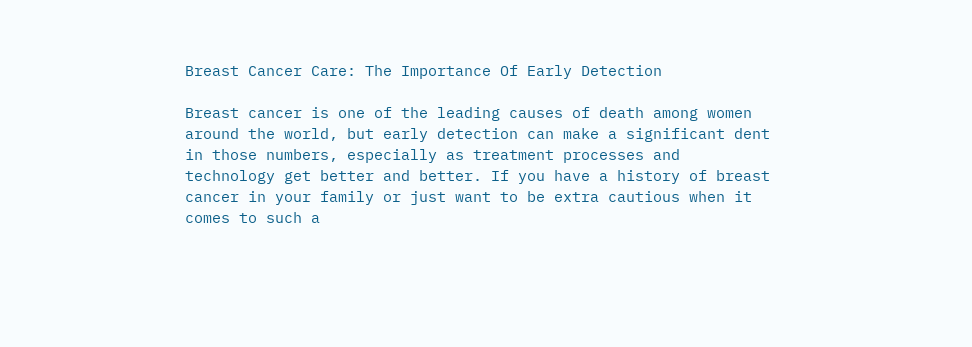Breast Cancer Care: The Importance Of Early Detection

Breast cancer is one of the leading causes of death among women around the world, but early detection can make a significant dent in those numbers, especially as treatment processes and technology get better and better. If you have a history of breast cancer in your family or just want to be extra cautious when it comes to such a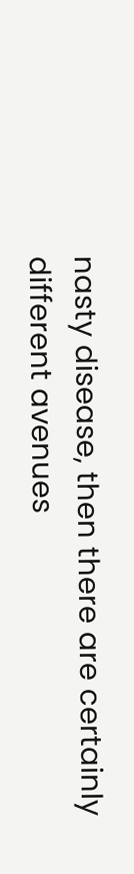nasty disease, then there are certainly different avenues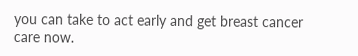you can take to act early and get breast cancer care now.